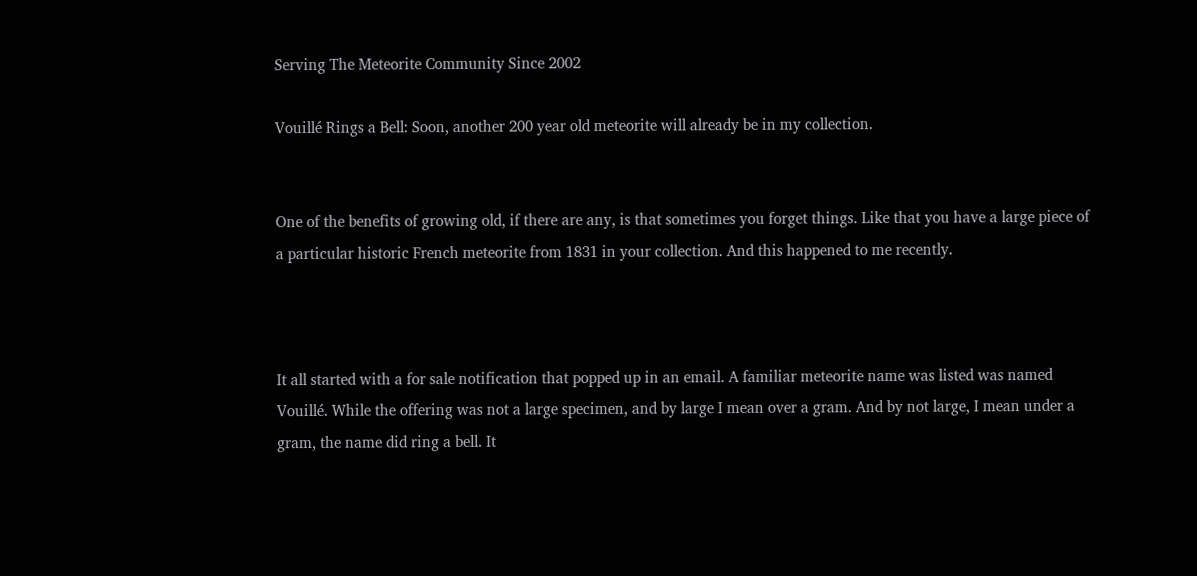Serving The Meteorite Community Since 2002

Vouillé Rings a Bell: Soon, another 200 year old meteorite will already be in my collection.


One of the benefits of growing old, if there are any, is that sometimes you forget things. Like that you have a large piece of a particular historic French meteorite from 1831 in your collection. And this happened to me recently.



It all started with a for sale notification that popped up in an email. A familiar meteorite name was listed was named Vouillé. While the offering was not a large specimen, and by large I mean over a gram. And by not large, I mean under a gram, the name did ring a bell. It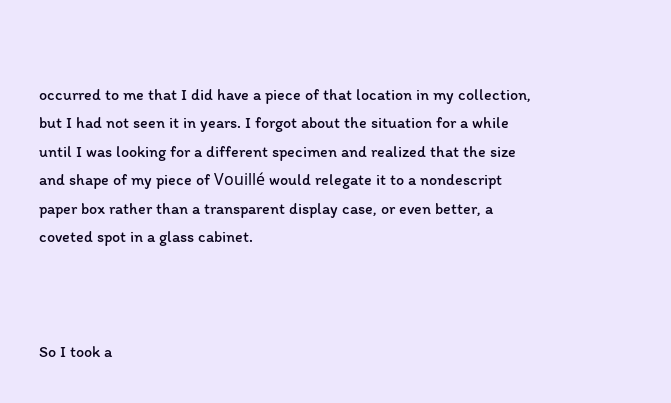occurred to me that I did have a piece of that location in my collection, but I had not seen it in years. I forgot about the situation for a while until I was looking for a different specimen and realized that the size and shape of my piece of Vouillé would relegate it to a nondescript paper box rather than a transparent display case, or even better, a coveted spot in a glass cabinet.



So I took a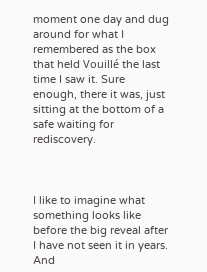moment one day and dug around for what I remembered as the box that held Vouillé the last time I saw it. Sure enough, there it was, just sitting at the bottom of a safe waiting for rediscovery.



I like to imagine what something looks like before the big reveal after I have not seen it in years. And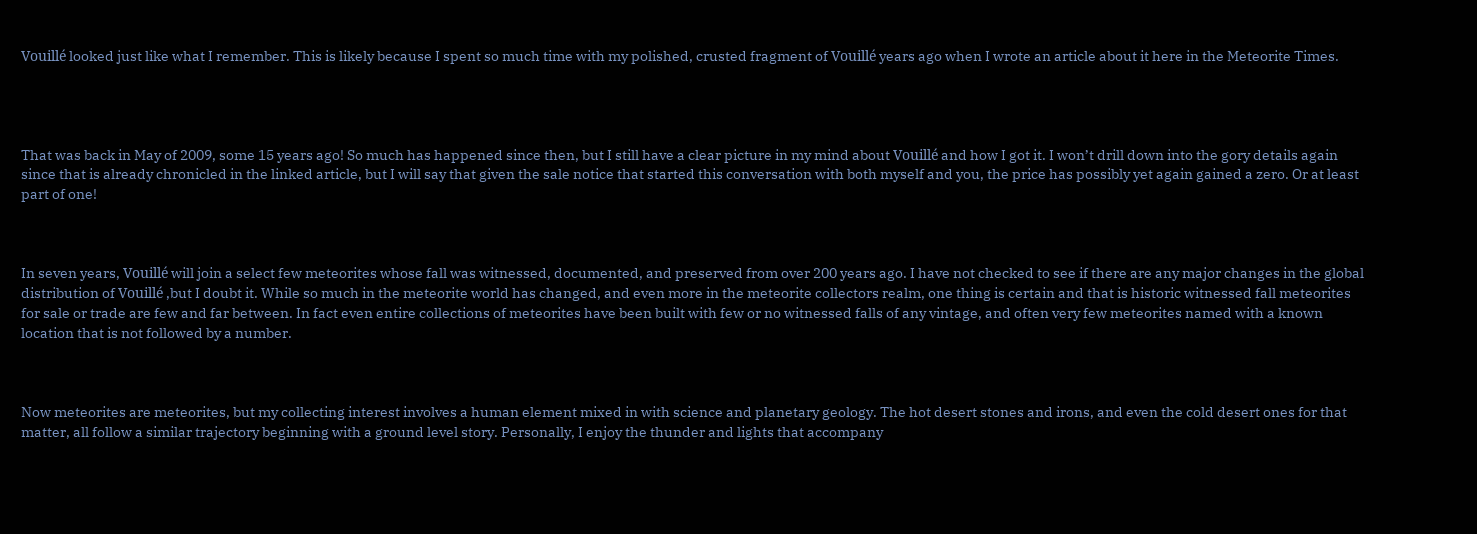Vouillé looked just like what I remember. This is likely because I spent so much time with my polished, crusted fragment of Vouillé years ago when I wrote an article about it here in the Meteorite Times.




That was back in May of 2009, some 15 years ago! So much has happened since then, but I still have a clear picture in my mind about Vouillé and how I got it. I won’t drill down into the gory details again since that is already chronicled in the linked article, but I will say that given the sale notice that started this conversation with both myself and you, the price has possibly yet again gained a zero. Or at least part of one!



In seven years, Vouillé will join a select few meteorites whose fall was witnessed, documented, and preserved from over 200 years ago. I have not checked to see if there are any major changes in the global distribution of Vouillé ,but I doubt it. While so much in the meteorite world has changed, and even more in the meteorite collectors realm, one thing is certain and that is historic witnessed fall meteorites for sale or trade are few and far between. In fact even entire collections of meteorites have been built with few or no witnessed falls of any vintage, and often very few meteorites named with a known location that is not followed by a number.



Now meteorites are meteorites, but my collecting interest involves a human element mixed in with science and planetary geology. The hot desert stones and irons, and even the cold desert ones for that matter, all follow a similar trajectory beginning with a ground level story. Personally, I enjoy the thunder and lights that accompany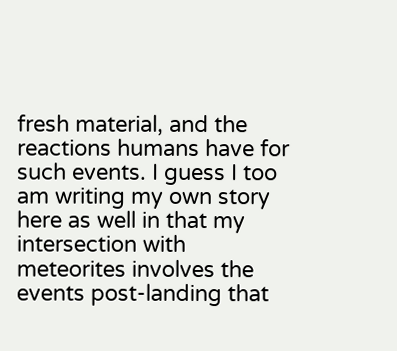fresh material, and the reactions humans have for such events. I guess I too am writing my own story here as well in that my intersection with meteorites involves the events post-landing that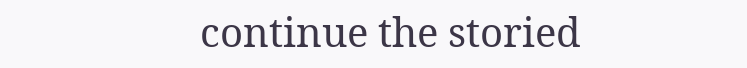continue the storied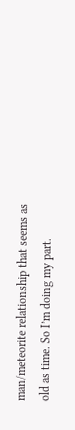man/meteorite relationship that seems as old as time. So I’m doing my part.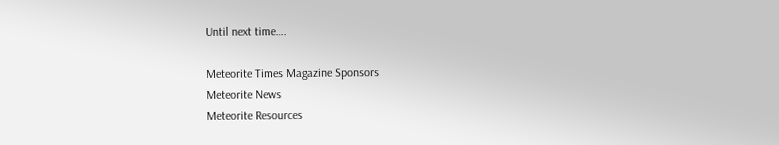Until next time….

Meteorite Times Magazine Sponsors
Meteorite News
Meteorite Resources